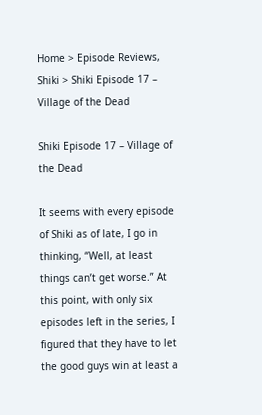Home > Episode Reviews, Shiki > Shiki Episode 17 – Village of the Dead

Shiki Episode 17 – Village of the Dead

It seems with every episode of Shiki as of late, I go in thinking, “Well, at least things can’t get worse.” At this point, with only six episodes left in the series, I figured that they have to let the good guys win at least a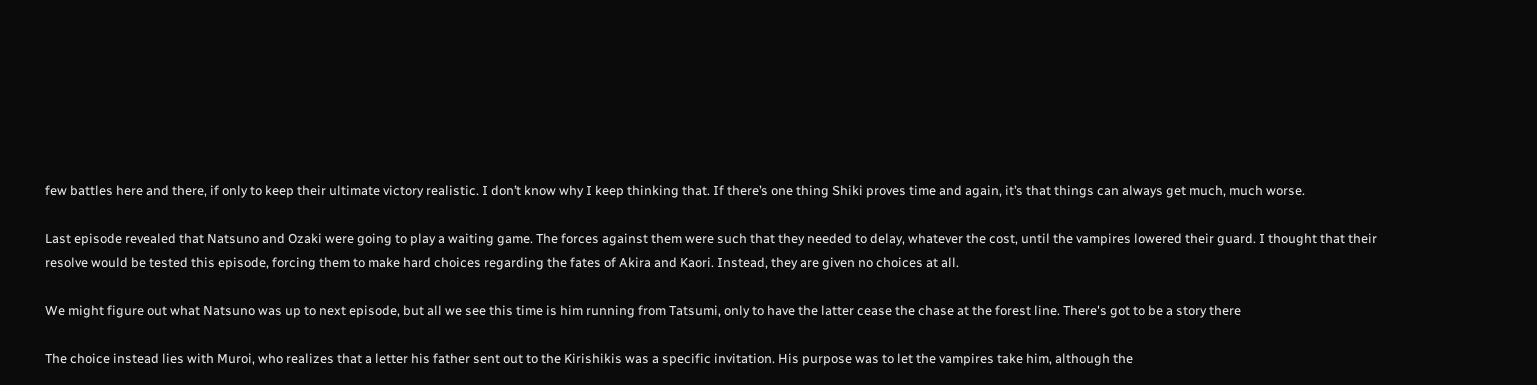few battles here and there, if only to keep their ultimate victory realistic. I don’t know why I keep thinking that. If there’s one thing Shiki proves time and again, it’s that things can always get much, much worse.

Last episode revealed that Natsuno and Ozaki were going to play a waiting game. The forces against them were such that they needed to delay, whatever the cost, until the vampires lowered their guard. I thought that their resolve would be tested this episode, forcing them to make hard choices regarding the fates of Akira and Kaori. Instead, they are given no choices at all.

We might figure out what Natsuno was up to next episode, but all we see this time is him running from Tatsumi, only to have the latter cease the chase at the forest line. There's got to be a story there

The choice instead lies with Muroi, who realizes that a letter his father sent out to the Kirishikis was a specific invitation. His purpose was to let the vampires take him, although the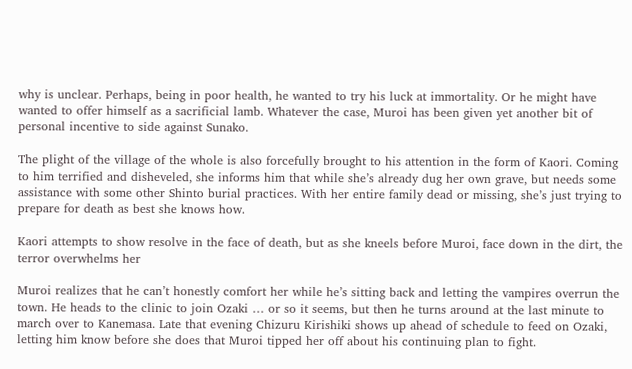why is unclear. Perhaps, being in poor health, he wanted to try his luck at immortality. Or he might have wanted to offer himself as a sacrificial lamb. Whatever the case, Muroi has been given yet another bit of personal incentive to side against Sunako.

The plight of the village of the whole is also forcefully brought to his attention in the form of Kaori. Coming to him terrified and disheveled, she informs him that while she’s already dug her own grave, but needs some assistance with some other Shinto burial practices. With her entire family dead or missing, she’s just trying to prepare for death as best she knows how.

Kaori attempts to show resolve in the face of death, but as she kneels before Muroi, face down in the dirt, the terror overwhelms her

Muroi realizes that he can’t honestly comfort her while he’s sitting back and letting the vampires overrun the town. He heads to the clinic to join Ozaki … or so it seems, but then he turns around at the last minute to march over to Kanemasa. Late that evening Chizuru Kirishiki shows up ahead of schedule to feed on Ozaki, letting him know before she does that Muroi tipped her off about his continuing plan to fight.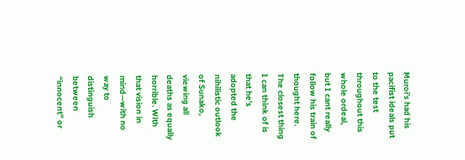Muroi’s had his pacifist ideals put to the test throughout this whole ordeal, but I cant really follow his train of thought here. The closest thing I can think of is that he’s adopted the nihilistic outlook of Sunako, viewing all deaths as equally horrible. With that vision in mind—with no way to distinguish between “innocent” or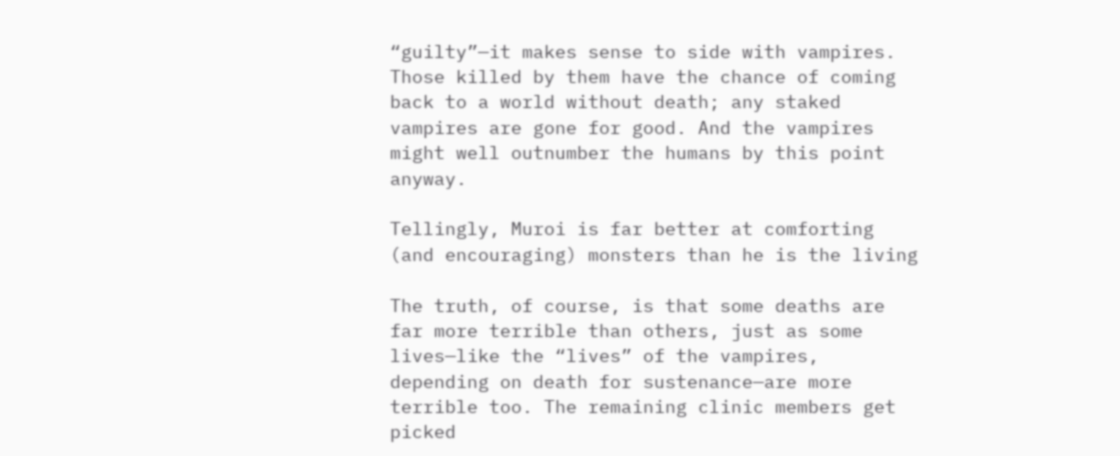“guilty”—it makes sense to side with vampires. Those killed by them have the chance of coming back to a world without death; any staked vampires are gone for good. And the vampires might well outnumber the humans by this point anyway.

Tellingly, Muroi is far better at comforting (and encouraging) monsters than he is the living

The truth, of course, is that some deaths are far more terrible than others, just as some lives—like the “lives” of the vampires, depending on death for sustenance—are more terrible too. The remaining clinic members get picked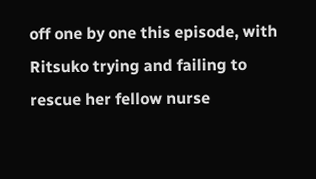off one by one this episode, with Ritsuko trying and failing to rescue her fellow nurse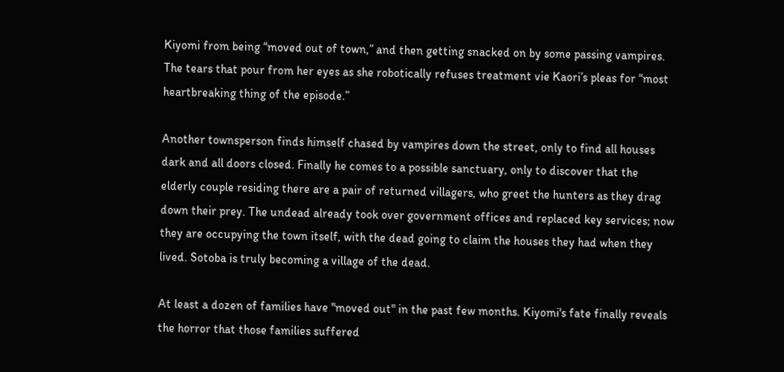Kiyomi from being “moved out of town,” and then getting snacked on by some passing vampires. The tears that pour from her eyes as she robotically refuses treatment vie Kaori’s pleas for “most heartbreaking thing of the episode.”

Another townsperson finds himself chased by vampires down the street, only to find all houses dark and all doors closed. Finally he comes to a possible sanctuary, only to discover that the elderly couple residing there are a pair of returned villagers, who greet the hunters as they drag down their prey. The undead already took over government offices and replaced key services; now they are occupying the town itself, with the dead going to claim the houses they had when they lived. Sotoba is truly becoming a village of the dead.

At least a dozen of families have "moved out" in the past few months. Kiyomi's fate finally reveals the horror that those families suffered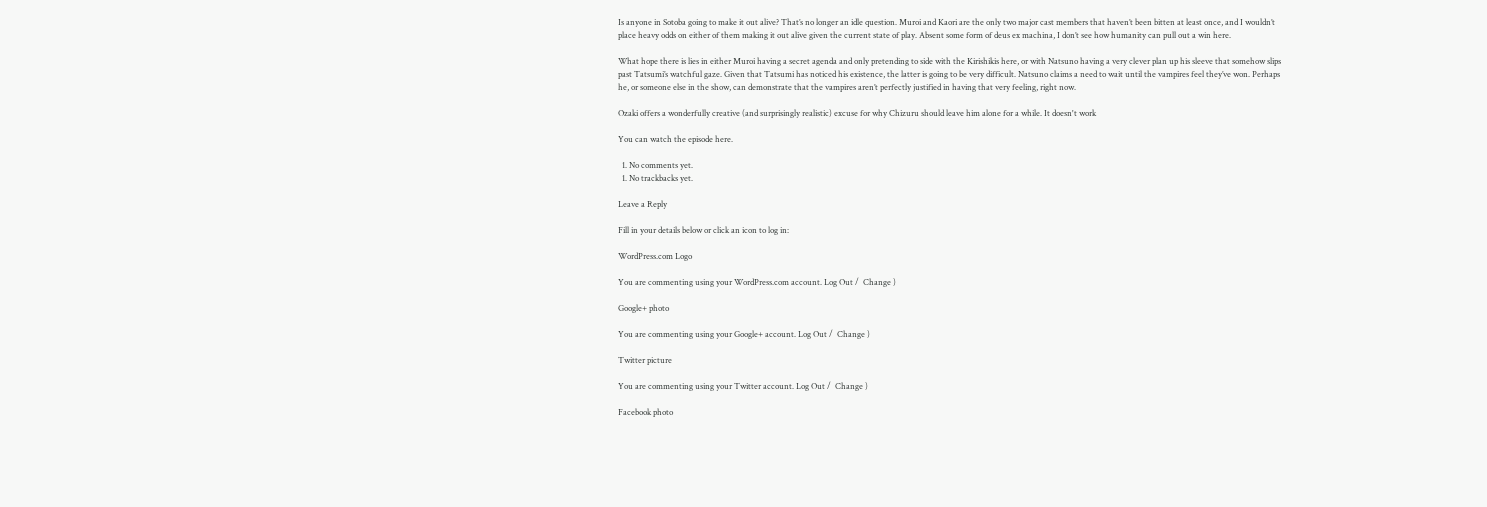Is anyone in Sotoba going to make it out alive? That’s no longer an idle question. Muroi and Kaori are the only two major cast members that haven’t been bitten at least once, and I wouldn’t place heavy odds on either of them making it out alive given the current state of play. Absent some form of deus ex machina, I don’t see how humanity can pull out a win here.

What hope there is lies in either Muroi having a secret agenda and only pretending to side with the Kirishikis here, or with Natsuno having a very clever plan up his sleeve that somehow slips past Tatsumi’s watchful gaze. Given that Tatsumi has noticed his existence, the latter is going to be very difficult. Natsuno claims a need to wait until the vampires feel they’ve won. Perhaps he, or someone else in the show, can demonstrate that the vampires aren’t perfectly justified in having that very feeling, right now.

Ozaki offers a wonderfully creative (and surprisingly realistic) excuse for why Chizuru should leave him alone for a while. It doesn't work

You can watch the episode here.

  1. No comments yet.
  1. No trackbacks yet.

Leave a Reply

Fill in your details below or click an icon to log in:

WordPress.com Logo

You are commenting using your WordPress.com account. Log Out /  Change )

Google+ photo

You are commenting using your Google+ account. Log Out /  Change )

Twitter picture

You are commenting using your Twitter account. Log Out /  Change )

Facebook photo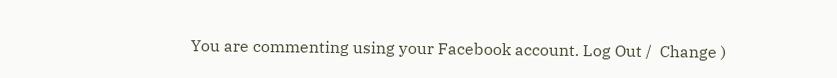You are commenting using your Facebook account. Log Out /  Change )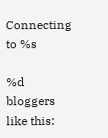Connecting to %s

%d bloggers like this: